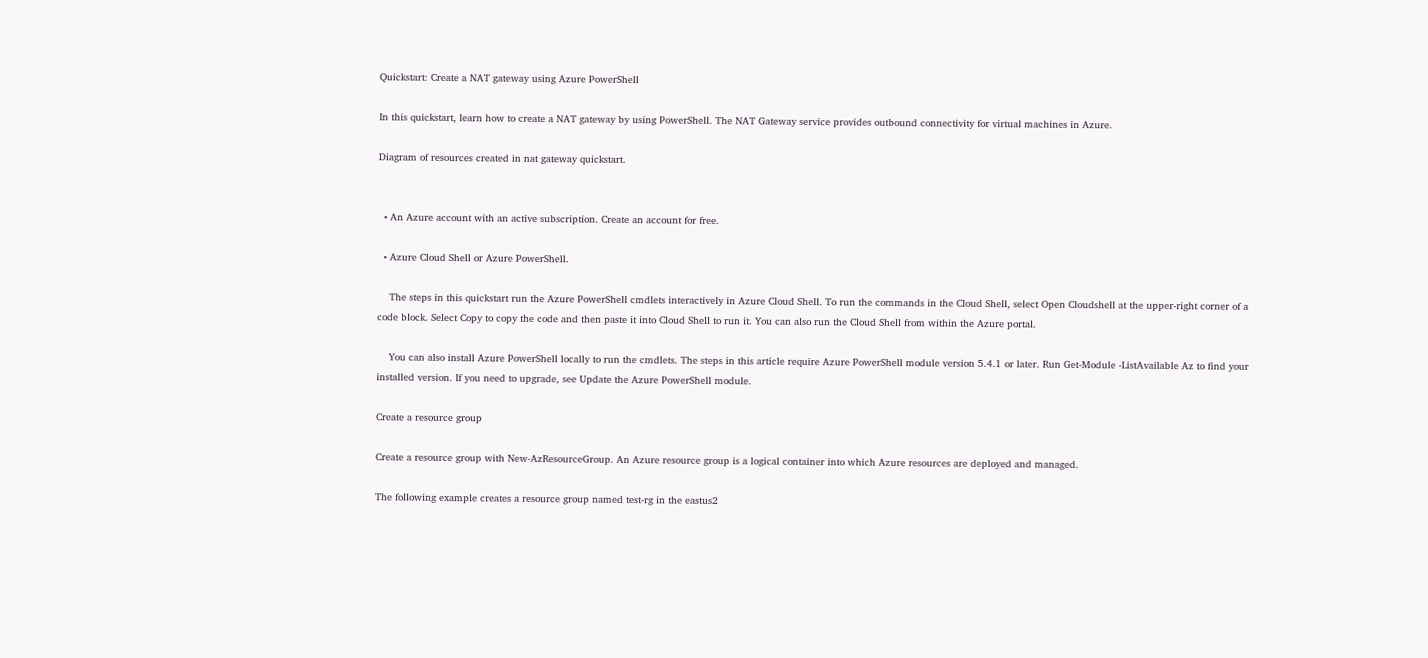Quickstart: Create a NAT gateway using Azure PowerShell

In this quickstart, learn how to create a NAT gateway by using PowerShell. The NAT Gateway service provides outbound connectivity for virtual machines in Azure.

Diagram of resources created in nat gateway quickstart.


  • An Azure account with an active subscription. Create an account for free.

  • Azure Cloud Shell or Azure PowerShell.

    The steps in this quickstart run the Azure PowerShell cmdlets interactively in Azure Cloud Shell. To run the commands in the Cloud Shell, select Open Cloudshell at the upper-right corner of a code block. Select Copy to copy the code and then paste it into Cloud Shell to run it. You can also run the Cloud Shell from within the Azure portal.

    You can also install Azure PowerShell locally to run the cmdlets. The steps in this article require Azure PowerShell module version 5.4.1 or later. Run Get-Module -ListAvailable Az to find your installed version. If you need to upgrade, see Update the Azure PowerShell module.

Create a resource group

Create a resource group with New-AzResourceGroup. An Azure resource group is a logical container into which Azure resources are deployed and managed.

The following example creates a resource group named test-rg in the eastus2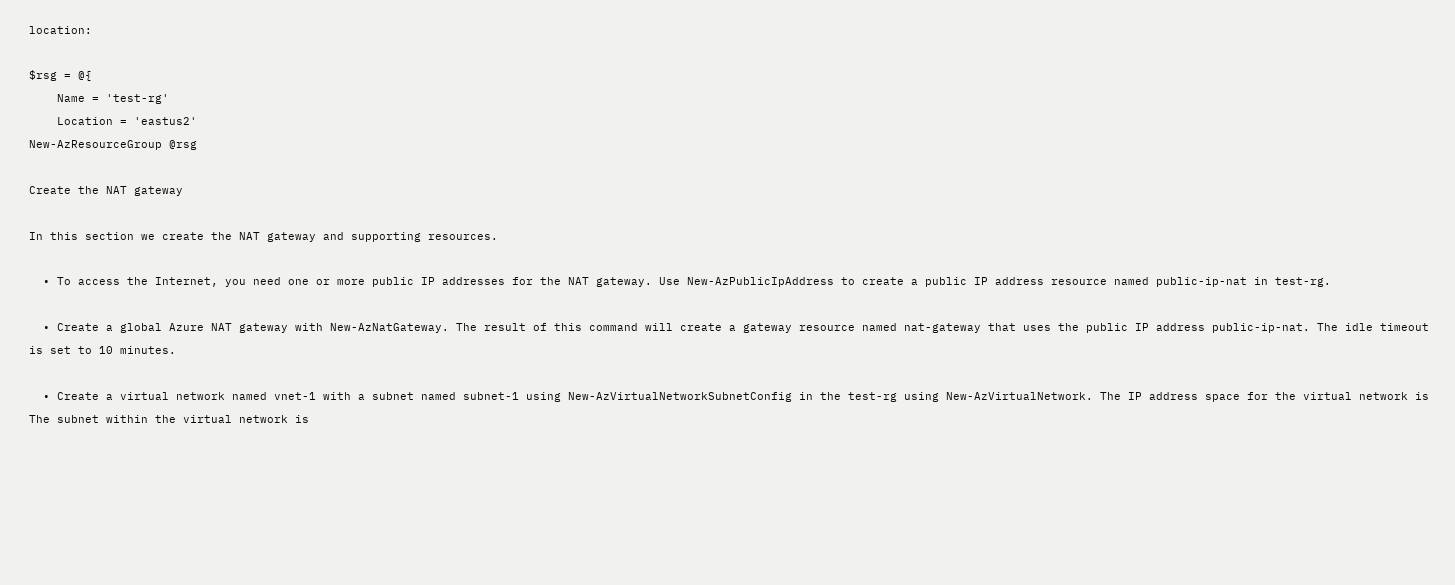location:

$rsg = @{
    Name = 'test-rg'
    Location = 'eastus2'
New-AzResourceGroup @rsg

Create the NAT gateway

In this section we create the NAT gateway and supporting resources.

  • To access the Internet, you need one or more public IP addresses for the NAT gateway. Use New-AzPublicIpAddress to create a public IP address resource named public-ip-nat in test-rg.

  • Create a global Azure NAT gateway with New-AzNatGateway. The result of this command will create a gateway resource named nat-gateway that uses the public IP address public-ip-nat. The idle timeout is set to 10 minutes.

  • Create a virtual network named vnet-1 with a subnet named subnet-1 using New-AzVirtualNetworkSubnetConfig in the test-rg using New-AzVirtualNetwork. The IP address space for the virtual network is The subnet within the virtual network is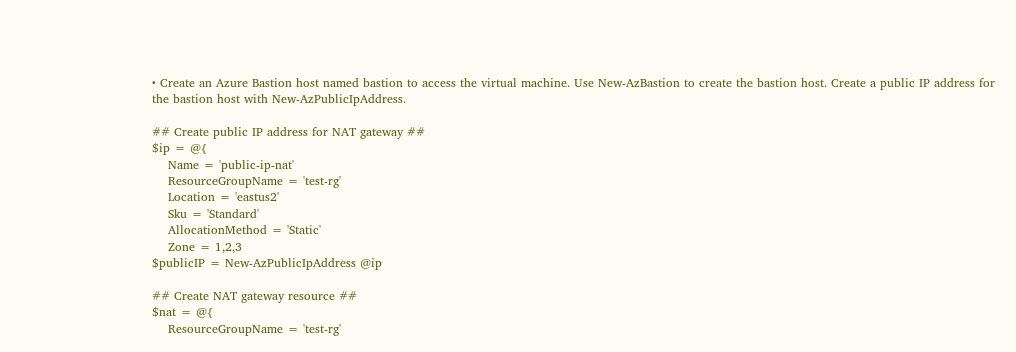• Create an Azure Bastion host named bastion to access the virtual machine. Use New-AzBastion to create the bastion host. Create a public IP address for the bastion host with New-AzPublicIpAddress.

## Create public IP address for NAT gateway ##
$ip = @{
    Name = 'public-ip-nat'
    ResourceGroupName = 'test-rg'
    Location = 'eastus2'
    Sku = 'Standard'
    AllocationMethod = 'Static'
    Zone = 1,2,3
$publicIP = New-AzPublicIpAddress @ip

## Create NAT gateway resource ##
$nat = @{
    ResourceGroupName = 'test-rg'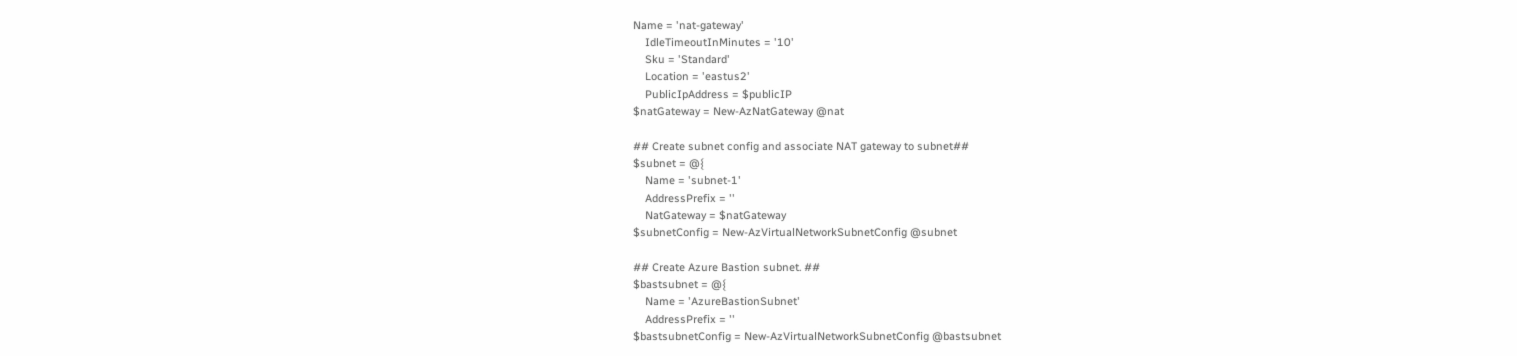Name = 'nat-gateway'
    IdleTimeoutInMinutes = '10'
    Sku = 'Standard'
    Location = 'eastus2'
    PublicIpAddress = $publicIP
$natGateway = New-AzNatGateway @nat

## Create subnet config and associate NAT gateway to subnet##
$subnet = @{
    Name = 'subnet-1'
    AddressPrefix = ''
    NatGateway = $natGateway
$subnetConfig = New-AzVirtualNetworkSubnetConfig @subnet

## Create Azure Bastion subnet. ##
$bastsubnet = @{
    Name = 'AzureBastionSubnet'
    AddressPrefix = ''
$bastsubnetConfig = New-AzVirtualNetworkSubnetConfig @bastsubnet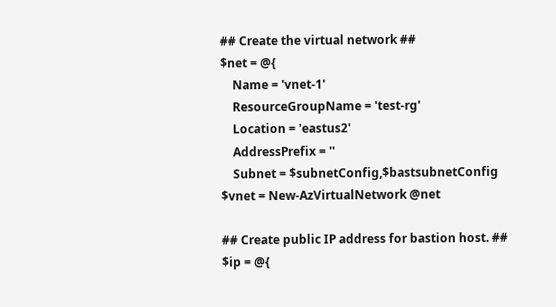## Create the virtual network ##
$net = @{
    Name = 'vnet-1'
    ResourceGroupName = 'test-rg'
    Location = 'eastus2'
    AddressPrefix = ''
    Subnet = $subnetConfig,$bastsubnetConfig
$vnet = New-AzVirtualNetwork @net

## Create public IP address for bastion host. ##
$ip = @{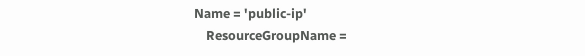Name = 'public-ip'
    ResourceGroupName =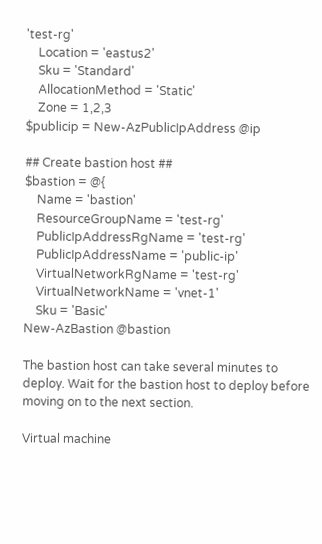'test-rg'
    Location = 'eastus2'
    Sku = 'Standard'
    AllocationMethod = 'Static'
    Zone = 1,2,3
$publicip = New-AzPublicIpAddress @ip

## Create bastion host ##
$bastion = @{
    Name = 'bastion'
    ResourceGroupName = 'test-rg'
    PublicIpAddressRgName = 'test-rg'
    PublicIpAddressName = 'public-ip'
    VirtualNetworkRgName = 'test-rg'
    VirtualNetworkName = 'vnet-1'
    Sku = 'Basic'
New-AzBastion @bastion

The bastion host can take several minutes to deploy. Wait for the bastion host to deploy before moving on to the next section.

Virtual machine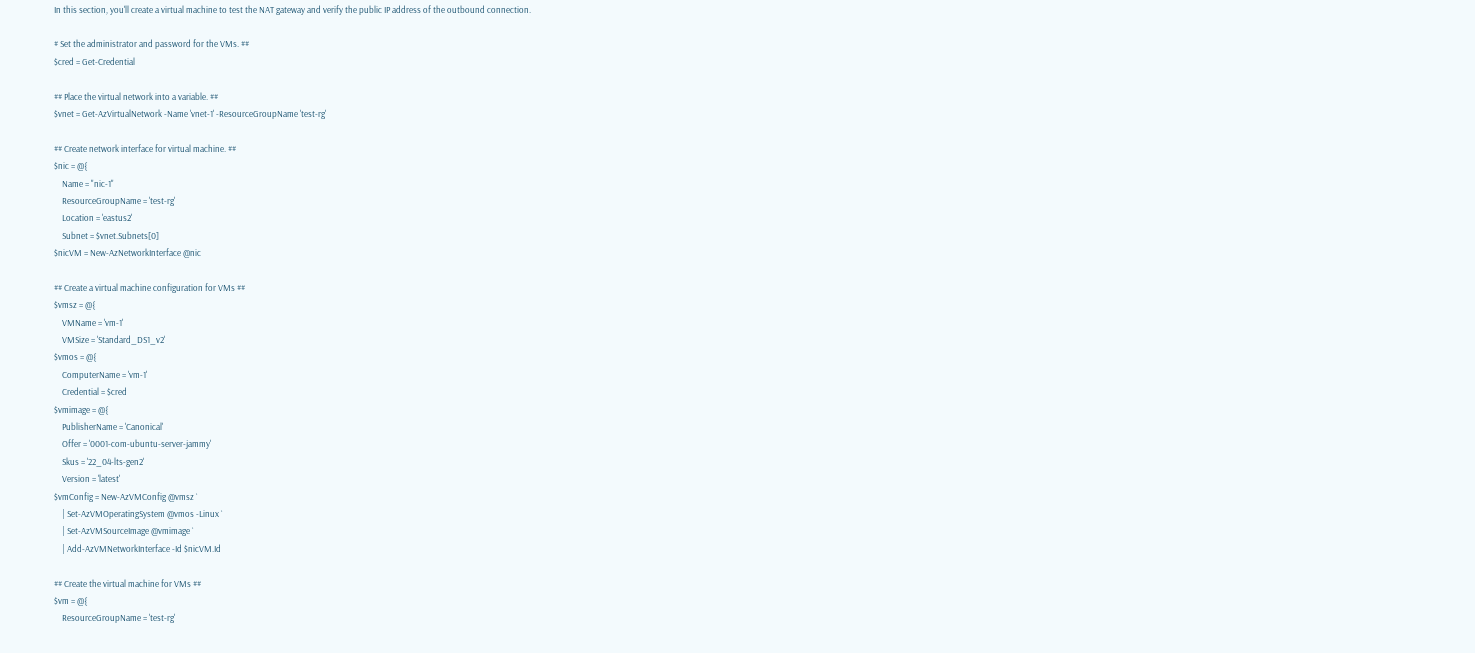In this section, you'll create a virtual machine to test the NAT gateway and verify the public IP address of the outbound connection.

# Set the administrator and password for the VMs. ##
$cred = Get-Credential

## Place the virtual network into a variable. ##
$vnet = Get-AzVirtualNetwork -Name 'vnet-1' -ResourceGroupName 'test-rg'

## Create network interface for virtual machine. ##
$nic = @{
    Name = "nic-1"
    ResourceGroupName = 'test-rg'
    Location = 'eastus2'
    Subnet = $vnet.Subnets[0]
$nicVM = New-AzNetworkInterface @nic

## Create a virtual machine configuration for VMs ##
$vmsz = @{
    VMName = 'vm-1'
    VMSize = 'Standard_DS1_v2'
$vmos = @{
    ComputerName = 'vm-1'
    Credential = $cred
$vmimage = @{
    PublisherName = 'Canonical'
    Offer = '0001-com-ubuntu-server-jammy'
    Skus = '22_04-lts-gen2'
    Version = 'latest'
$vmConfig = New-AzVMConfig @vmsz `
    | Set-AzVMOperatingSystem @vmos -Linux `
    | Set-AzVMSourceImage @vmimage `
    | Add-AzVMNetworkInterface -Id $nicVM.Id

## Create the virtual machine for VMs ##
$vm = @{
    ResourceGroupName = 'test-rg'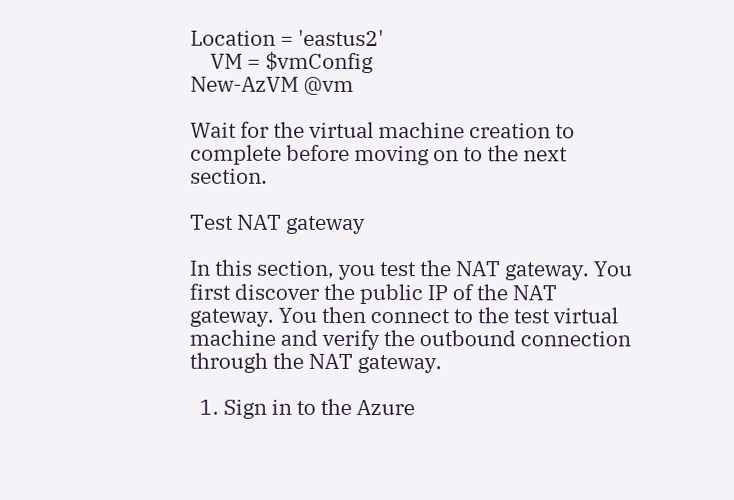Location = 'eastus2'
    VM = $vmConfig
New-AzVM @vm

Wait for the virtual machine creation to complete before moving on to the next section.

Test NAT gateway

In this section, you test the NAT gateway. You first discover the public IP of the NAT gateway. You then connect to the test virtual machine and verify the outbound connection through the NAT gateway.

  1. Sign in to the Azure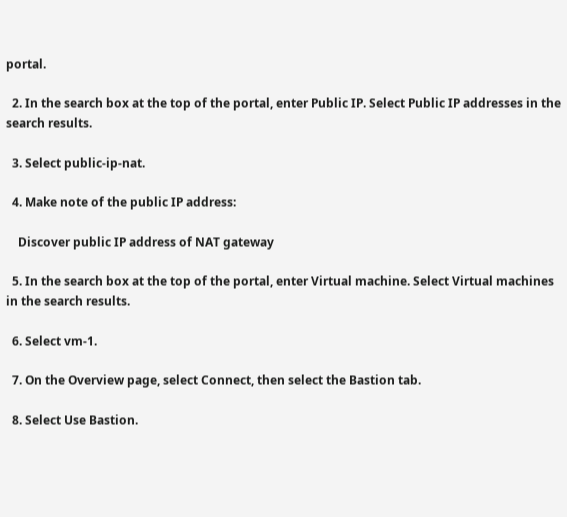portal.

  2. In the search box at the top of the portal, enter Public IP. Select Public IP addresses in the search results.

  3. Select public-ip-nat.

  4. Make note of the public IP address:

    Discover public IP address of NAT gateway

  5. In the search box at the top of the portal, enter Virtual machine. Select Virtual machines in the search results.

  6. Select vm-1.

  7. On the Overview page, select Connect, then select the Bastion tab.

  8. Select Use Bastion.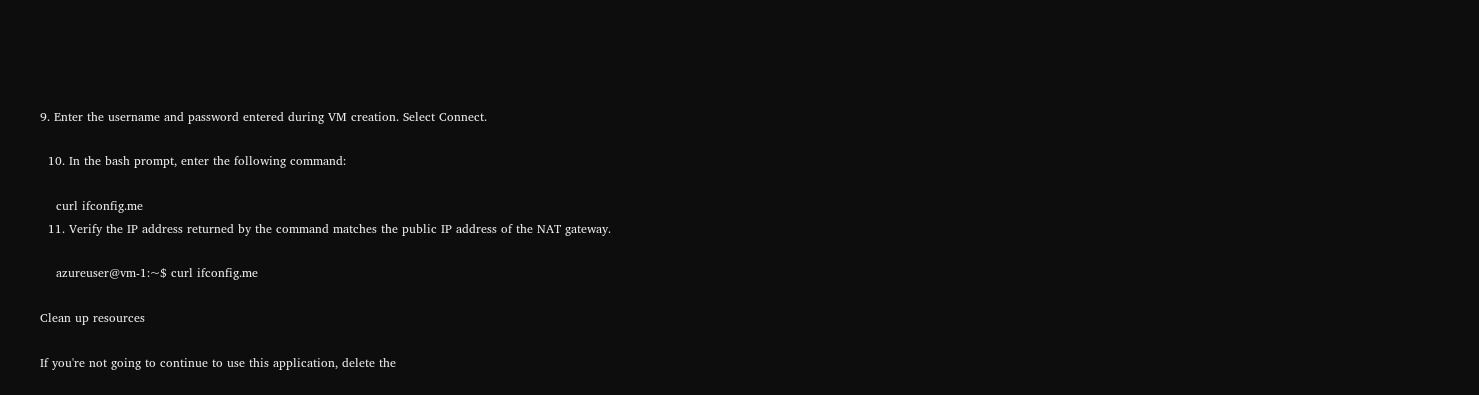9. Enter the username and password entered during VM creation. Select Connect.

  10. In the bash prompt, enter the following command:

    curl ifconfig.me
  11. Verify the IP address returned by the command matches the public IP address of the NAT gateway.

    azureuser@vm-1:~$ curl ifconfig.me

Clean up resources

If you're not going to continue to use this application, delete the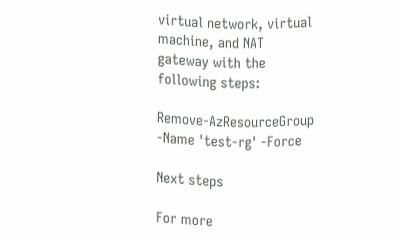virtual network, virtual machine, and NAT gateway with the following steps:

Remove-AzResourceGroup -Name 'test-rg' -Force

Next steps

For more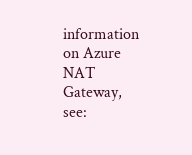information on Azure NAT Gateway, see: